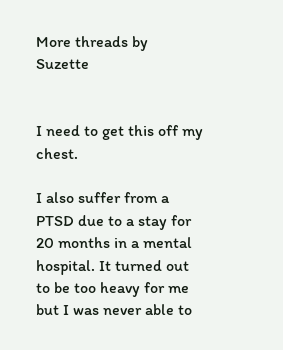More threads by Suzette


I need to get this off my chest.

I also suffer from a PTSD due to a stay for 20 months in a mental hospital. It turned out to be too heavy for me but I was never able to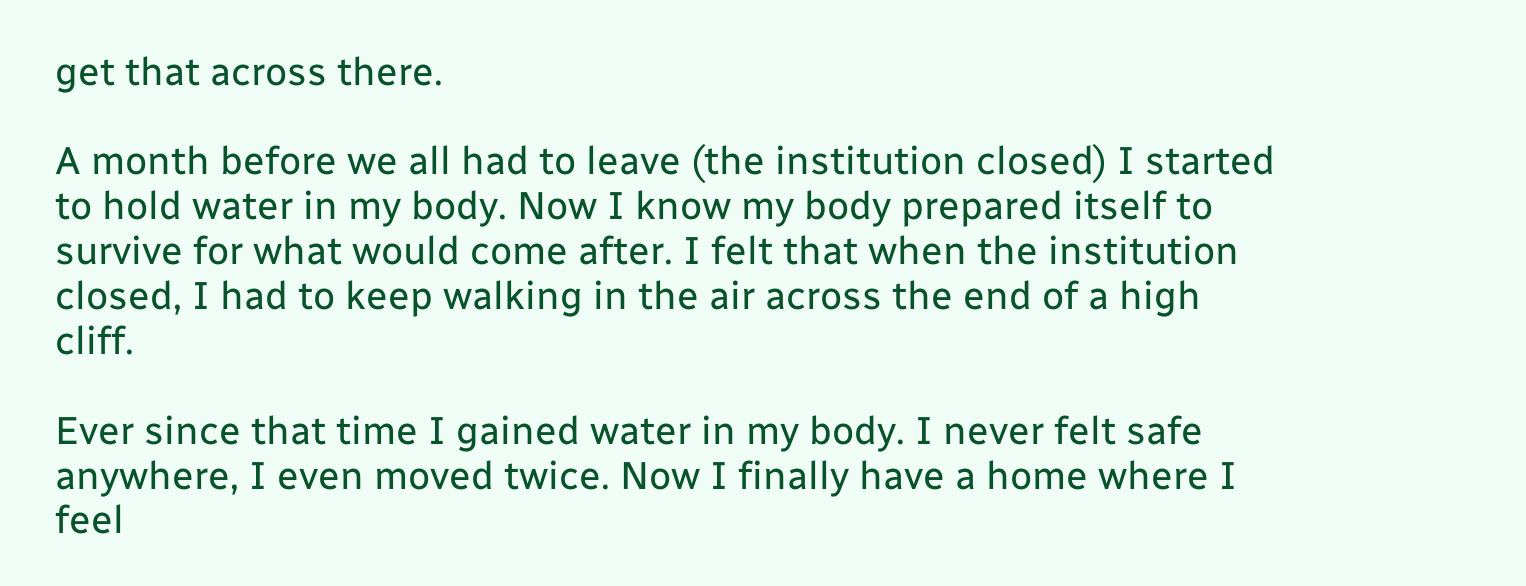get that across there.

A month before we all had to leave (the institution closed) I started to hold water in my body. Now I know my body prepared itself to survive for what would come after. I felt that when the institution closed, I had to keep walking in the air across the end of a high cliff.

Ever since that time I gained water in my body. I never felt safe anywhere, I even moved twice. Now I finally have a home where I feel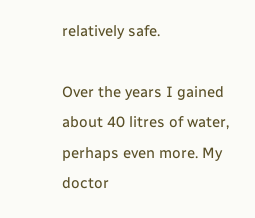relatively safe.

Over the years I gained about 40 litres of water, perhaps even more. My doctor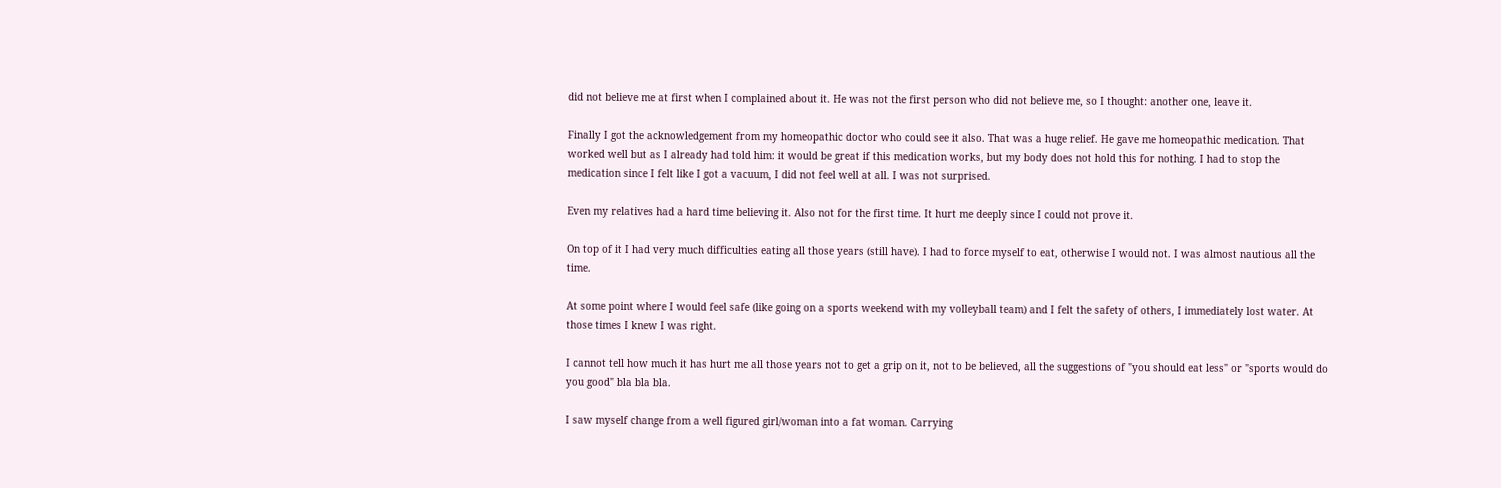did not believe me at first when I complained about it. He was not the first person who did not believe me, so I thought: another one, leave it.

Finally I got the acknowledgement from my homeopathic doctor who could see it also. That was a huge relief. He gave me homeopathic medication. That worked well but as I already had told him: it would be great if this medication works, but my body does not hold this for nothing. I had to stop the medication since I felt like I got a vacuum, I did not feel well at all. I was not surprised.

Even my relatives had a hard time believing it. Also not for the first time. It hurt me deeply since I could not prove it.

On top of it I had very much difficulties eating all those years (still have). I had to force myself to eat, otherwise I would not. I was almost nautious all the time.

At some point where I would feel safe (like going on a sports weekend with my volleyball team) and I felt the safety of others, I immediately lost water. At those times I knew I was right.

I cannot tell how much it has hurt me all those years not to get a grip on it, not to be believed, all the suggestions of "you should eat less" or "sports would do you good" bla bla bla.

I saw myself change from a well figured girl/woman into a fat woman. Carrying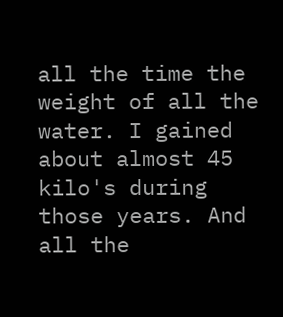all the time the weight of all the water. I gained about almost 45 kilo's during those years. And all the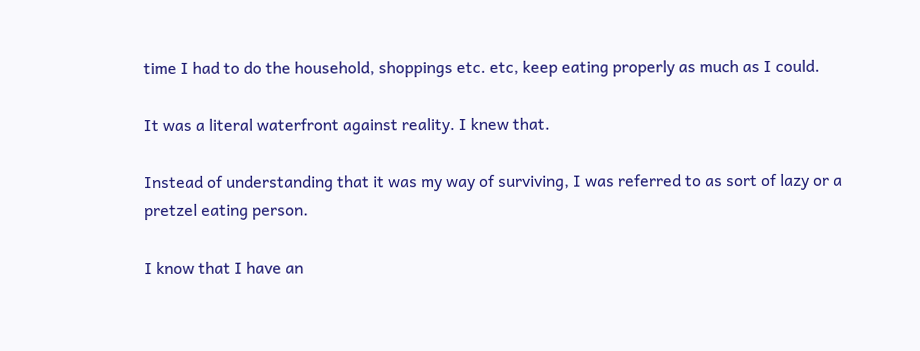time I had to do the household, shoppings etc. etc, keep eating properly as much as I could.

It was a literal waterfront against reality. I knew that.

Instead of understanding that it was my way of surviving, I was referred to as sort of lazy or a pretzel eating person.

I know that I have an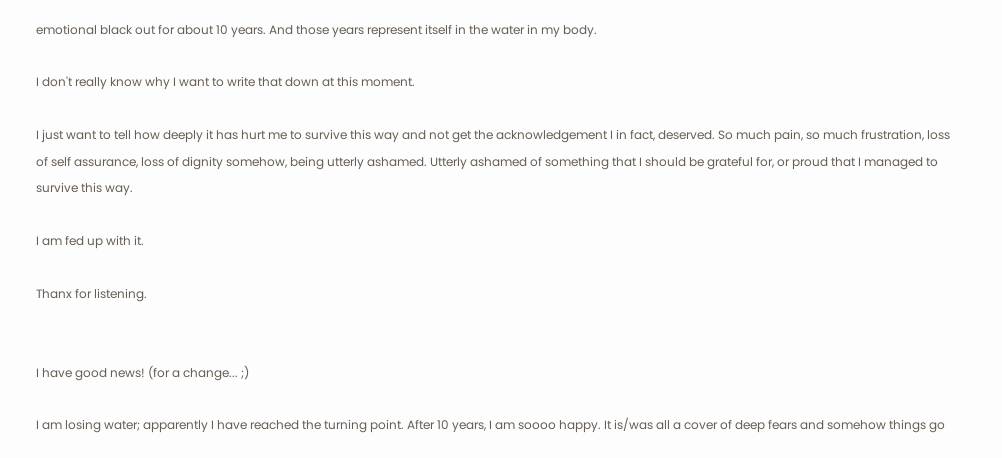emotional black out for about 10 years. And those years represent itself in the water in my body.

I don't really know why I want to write that down at this moment.

I just want to tell how deeply it has hurt me to survive this way and not get the acknowledgement I in fact, deserved. So much pain, so much frustration, loss of self assurance, loss of dignity somehow, being utterly ashamed. Utterly ashamed of something that I should be grateful for, or proud that I managed to survive this way.

I am fed up with it.

Thanx for listening.


I have good news! (for a change... ;)

I am losing water; apparently I have reached the turning point. After 10 years, I am soooo happy. It is/was all a cover of deep fears and somehow things go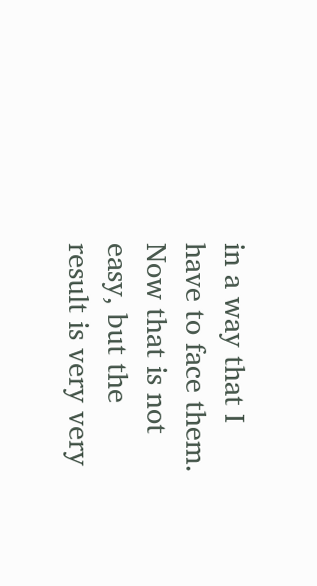in a way that I have to face them. Now that is not easy, but the result is very very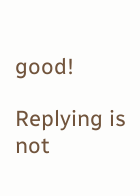good!

Replying is not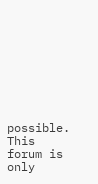possible. This forum is only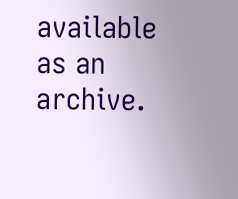available as an archive.